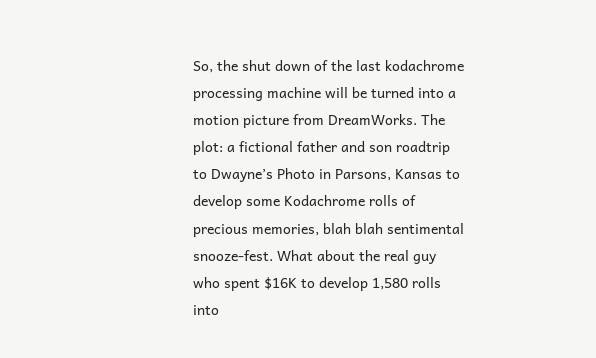So, the shut down of the last kodachrome processing machine will be turned into a motion picture from DreamWorks. The plot: a fictional father and son roadtrip to Dwayne’s Photo in Parsons, Kansas to develop some Kodachrome rolls of precious memories, blah blah sentimental snooze-fest. What about the real guy who spent $16K to develop 1,580 rolls into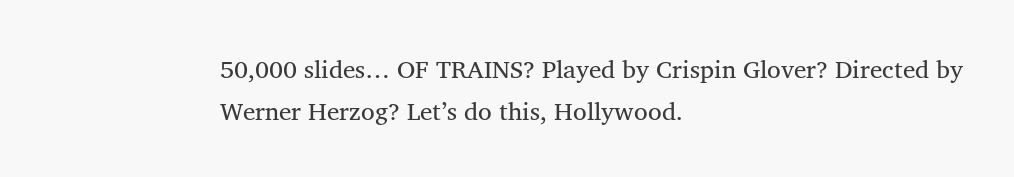50,000 slides… OF TRAINS? Played by Crispin Glover? Directed by Werner Herzog? Let’s do this, Hollywood.